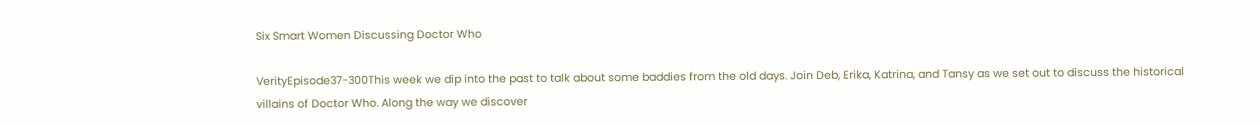Six Smart Women Discussing Doctor Who

VerityEpisode37-300This week we dip into the past to talk about some baddies from the old days. Join Deb, Erika, Katrina, and Tansy as we set out to discuss the historical villains of Doctor Who. Along the way we discover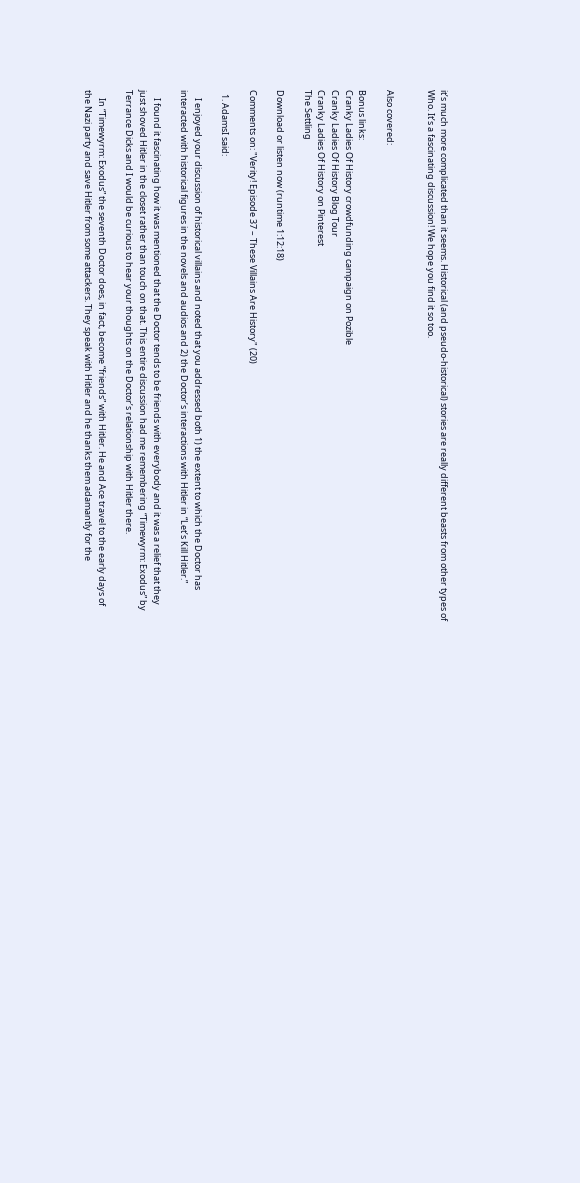it’s much more complicated than it seems. Historical (and pseudo-historical) stories are really different beasts from other types of Who. It’s a fascinating discussion! We hope you find it so too.


Also covered:

Bonus links:
Cranky Ladies Of History crowdfunding campaign on Pozible
Cranky Ladies Of History Blog Tour
Cranky Ladies Of History on Pinterest
The Settling

Download or listen now (runtime 1:12:18)

Comments on: "Verity! Episode 37 – These Villains Are History" (20)

  1. AdamsI said:

    I enjoyed your discussion of historical villains and noted that you addressed both 1) the extent to which the Doctor has interacted with historical figures in the novels and audios and 2) the Doctor’s interactions with Hitler in “Let’s Kill Hitler.”

    I found it fascinating how it was mentioned that the Doctor tends to be friends with everybody and it was a relief that they just shoved Hitler in the closet rather than touch on that. This entire discussion had me remembering “Timewyrm: Exodus” by Terrance Dicks and I would be curious to hear your thoughts on the Doctor’s relationship with Hitler there.

    In “Timewyrm: Exodus” the seventh Doctor does, in fact, become “friends” with Hitler. He and Ace travel to the early days of the Nazi party and save Hitler from some attackers. They speak with Hitler and he thanks them adamantly for the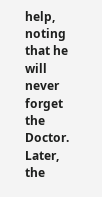help, noting that he will never forget the Doctor. Later, the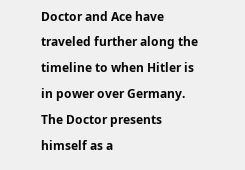Doctor and Ace have traveled further along the timeline to when Hitler is in power over Germany. The Doctor presents himself as a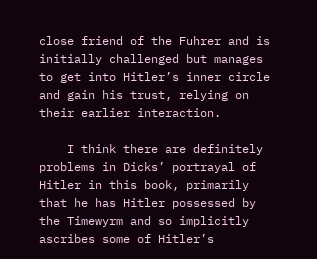close friend of the Fuhrer and is initially challenged but manages to get into Hitler’s inner circle and gain his trust, relying on their earlier interaction.

    I think there are definitely problems in Dicks’ portrayal of Hitler in this book, primarily that he has Hitler possessed by the Timewyrm and so implicitly ascribes some of Hitler’s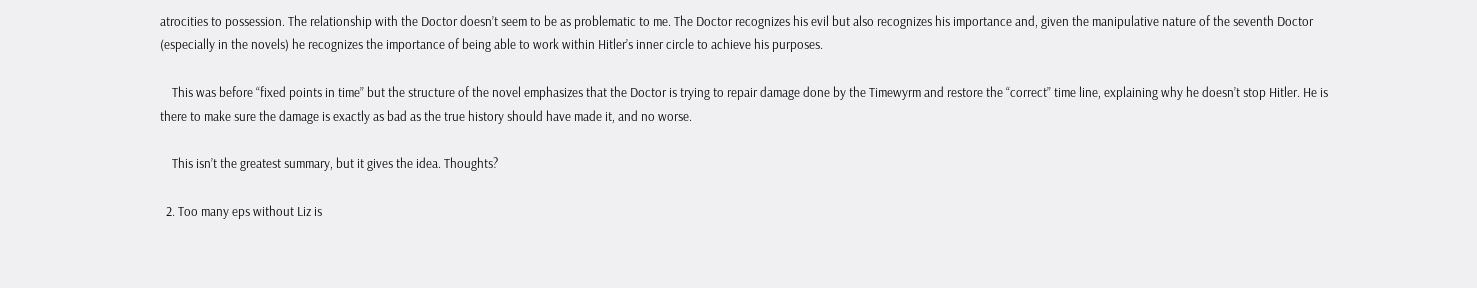atrocities to possession. The relationship with the Doctor doesn’t seem to be as problematic to me. The Doctor recognizes his evil but also recognizes his importance and, given the manipulative nature of the seventh Doctor (especially in the novels) he recognizes the importance of being able to work within Hitler’s inner circle to achieve his purposes.

    This was before “fixed points in time” but the structure of the novel emphasizes that the Doctor is trying to repair damage done by the Timewyrm and restore the “correct” time line, explaining why he doesn’t stop Hitler. He is there to make sure the damage is exactly as bad as the true history should have made it, and no worse.

    This isn’t the greatest summary, but it gives the idea. Thoughts?

  2. Too many eps without Liz is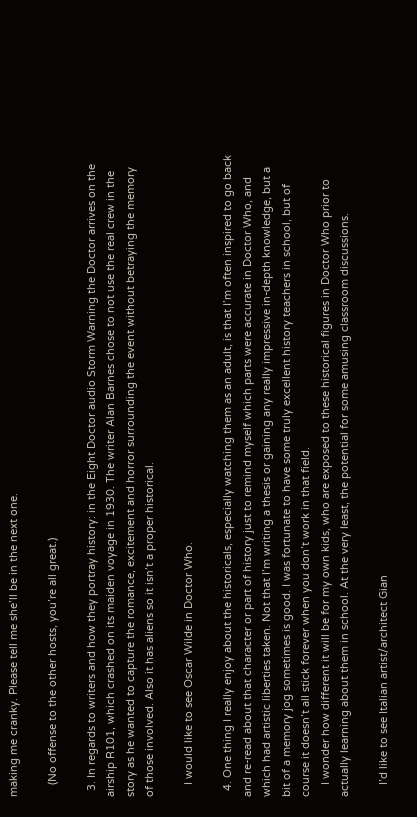making me cranky. Please tell me she’ll be in the next one.

    (No offense to the other hosts, you’re all great.)

  3. In regards to writers and how they portray history: in the Eight Doctor audio Storm Warning the Doctor arrives on the airship R101, which crashed on its maiden voyage in 1930. The writer Alan Barnes chose to not use the real crew in the story as he wanted to capture the romance, excitement and horror surrounding the event without betraying the memory of those involved. Also it has aliens so it isn’t a proper historical.

    I would like to see Oscar Wilde in Doctor Who.

  4. One thing I really enjoy about the historicals, especially watching them as an adult, is that I’m often inspired to go back and re-read about that character or part of history just to remind myself which parts were accurate in Doctor Who, and which had artistic liberties taken. Not that I’m writing a thesis or gaining any really impressive in-depth knowledge, but a bit of a memory jog sometimes is good. I was fortunate to have some truly excellent history teachers in school, but of course it doesn’t all stick forever when you don’t work in that field.
    I wonder how different it will be for my own kids, who are exposed to these historical figures in Doctor Who prior to actually learning about them in school. At the very least, the potential for some amusing classroom discussions.

    I’d like to see Italian artist/architect Gian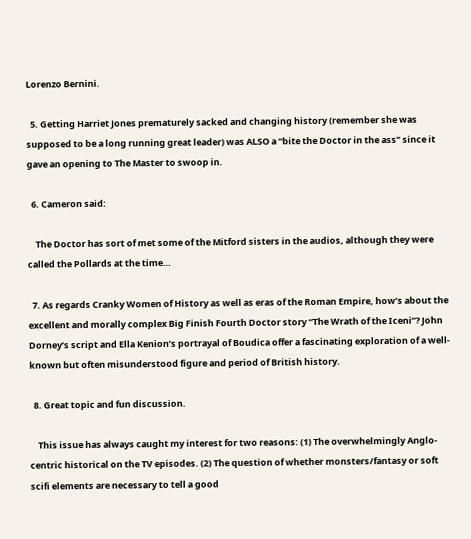Lorenzo Bernini.

  5. Getting Harriet Jones prematurely sacked and changing history (remember she was supposed to be a long running great leader) was ALSO a “bite the Doctor in the ass” since it gave an opening to The Master to swoop in.

  6. Cameron said:

    The Doctor has sort of met some of the Mitford sisters in the audios, although they were called the Pollards at the time…

  7. As regards Cranky Women of History as well as eras of the Roman Empire, how’s about the excellent and morally complex Big Finish Fourth Doctor story “The Wrath of the Iceni”? John Dorney’s script and Ella Kenion’s portrayal of Boudica offer a fascinating exploration of a well-known but often misunderstood figure and period of British history.

  8. Great topic and fun discussion.

    This issue has always caught my interest for two reasons: (1) The overwhelmingly Anglo-centric historical on the TV episodes. (2) The question of whether monsters/fantasy or soft scifi elements are necessary to tell a good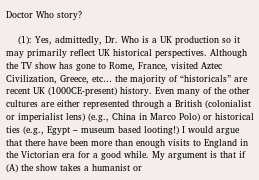Doctor Who story?

    (1): Yes, admittedly, Dr. Who is a UK production so it may primarily reflect UK historical perspectives. Although the TV show has gone to Rome, France, visited Aztec Civilization, Greece, etc… the majority of “historicals” are recent UK (1000CE-present) history. Even many of the other cultures are either represented through a British (colonialist or imperialist lens) (e.g., China in Marco Polo) or historical ties (e.g., Egypt – museum based looting!) I would argue that there have been more than enough visits to England in the Victorian era for a good while. My argument is that if (A) the show takes a humanist or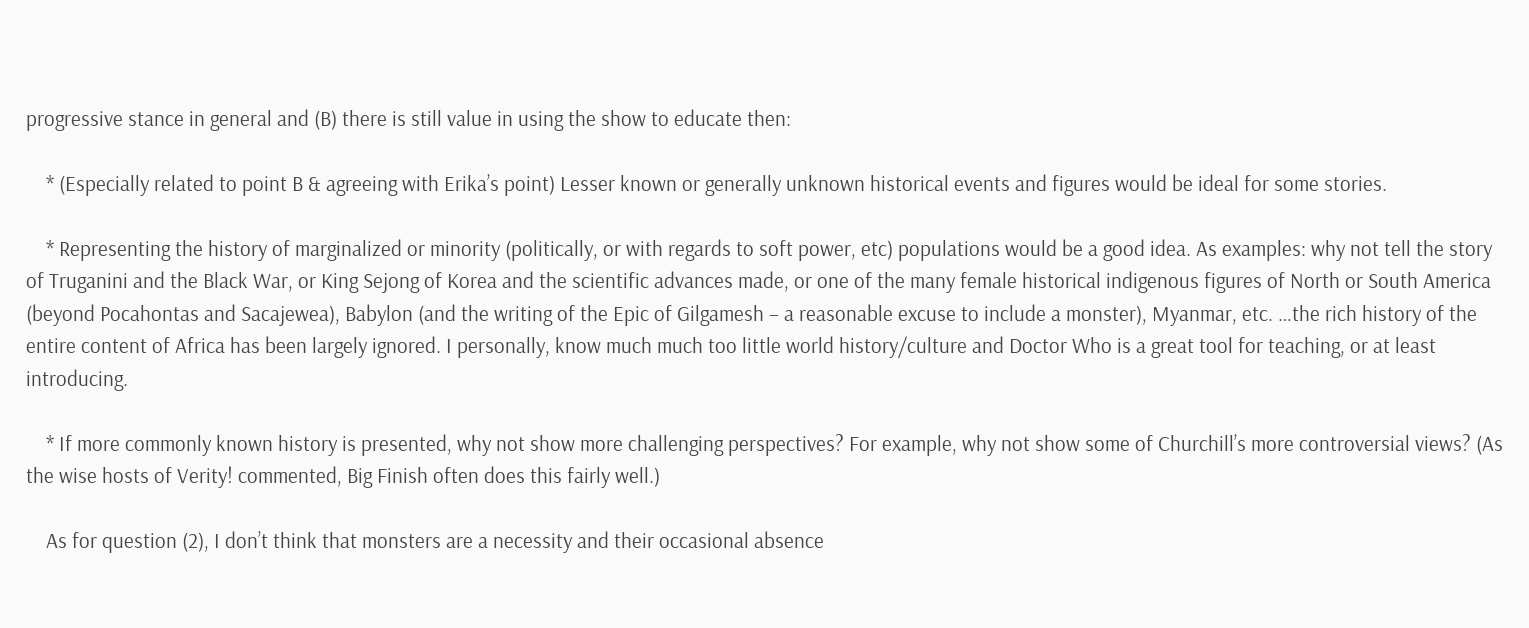progressive stance in general and (B) there is still value in using the show to educate then:

    * (Especially related to point B & agreeing with Erika’s point) Lesser known or generally unknown historical events and figures would be ideal for some stories.

    * Representing the history of marginalized or minority (politically, or with regards to soft power, etc) populations would be a good idea. As examples: why not tell the story of Truganini and the Black War, or King Sejong of Korea and the scientific advances made, or one of the many female historical indigenous figures of North or South America (beyond Pocahontas and Sacajewea), Babylon (and the writing of the Epic of Gilgamesh – a reasonable excuse to include a monster), Myanmar, etc. …the rich history of the entire content of Africa has been largely ignored. I personally, know much much too little world history/culture and Doctor Who is a great tool for teaching, or at least introducing.

    * If more commonly known history is presented, why not show more challenging perspectives? For example, why not show some of Churchill’s more controversial views? (As the wise hosts of Verity! commented, Big Finish often does this fairly well.)

    As for question (2), I don’t think that monsters are a necessity and their occasional absence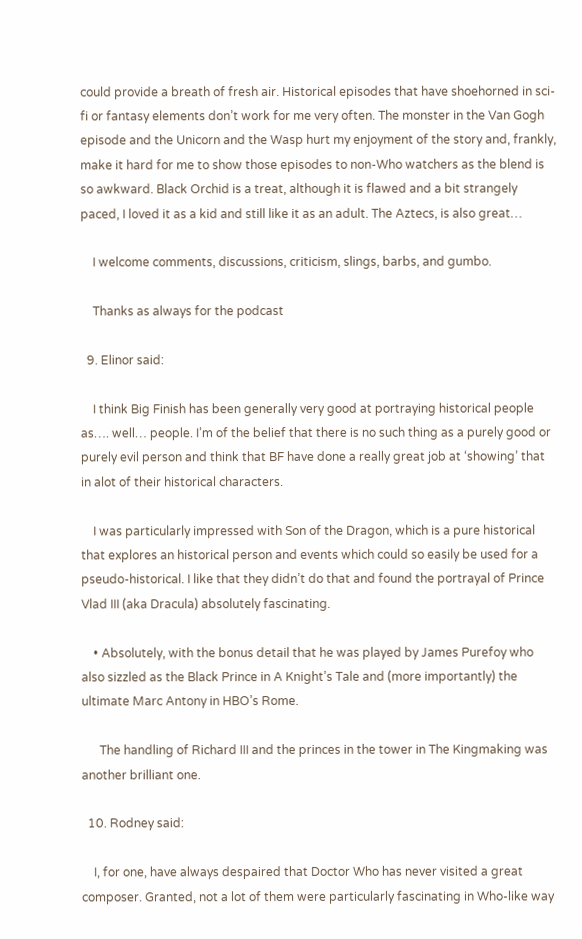could provide a breath of fresh air. Historical episodes that have shoehorned in sci-fi or fantasy elements don’t work for me very often. The monster in the Van Gogh episode and the Unicorn and the Wasp hurt my enjoyment of the story and, frankly, make it hard for me to show those episodes to non-Who watchers as the blend is so awkward. Black Orchid is a treat, although it is flawed and a bit strangely paced, I loved it as a kid and still like it as an adult. The Aztecs, is also great…

    I welcome comments, discussions, criticism, slings, barbs, and gumbo.

    Thanks as always for the podcast

  9. Elinor said:

    I think Big Finish has been generally very good at portraying historical people as…. well… people. I’m of the belief that there is no such thing as a purely good or purely evil person and think that BF have done a really great job at ‘showing’ that in alot of their historical characters.

    I was particularly impressed with Son of the Dragon, which is a pure historical that explores an historical person and events which could so easily be used for a pseudo-historical. I like that they didn’t do that and found the portrayal of Prince Vlad III (aka Dracula) absolutely fascinating.

    • Absolutely, with the bonus detail that he was played by James Purefoy who also sizzled as the Black Prince in A Knight’s Tale and (more importantly) the ultimate Marc Antony in HBO’s Rome.

      The handling of Richard III and the princes in the tower in The Kingmaking was another brilliant one.

  10. Rodney said:

    I, for one, have always despaired that Doctor Who has never visited a great composer. Granted, not a lot of them were particularly fascinating in Who-like way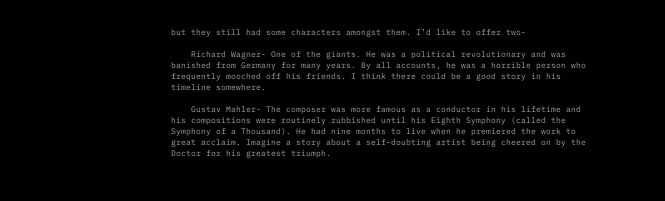but they still had some characters amongst them. I’d like to offer two-

    Richard Wagner- One of the giants. He was a political revolutionary and was banished from Germany for many years. By all accounts, he was a horrible person who frequently mooched off his friends. I think there could be a good story in his timeline somewhere.

    Gustav Mahler- The composer was more famous as a conductor in his lifetime and his compositions were routinely rubbished until his Eighth Symphony (called the Symphony of a Thousand). He had nine months to live when he premiered the work to great acclaim. Imagine a story about a self-doubting artist being cheered on by the Doctor for his greatest triumph.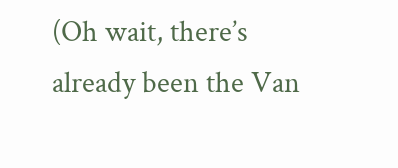(Oh wait, there’s already been the Van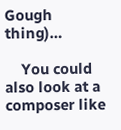Gough thing)…

    You could also look at a composer like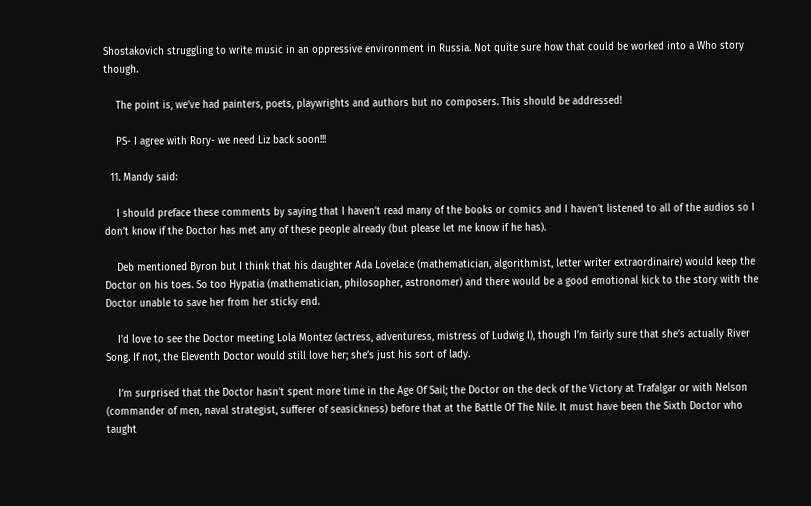Shostakovich struggling to write music in an oppressive environment in Russia. Not quite sure how that could be worked into a Who story though.

    The point is, we’ve had painters, poets, playwrights and authors but no composers. This should be addressed!

    PS- I agree with Rory- we need Liz back soon!!!

  11. Mandy said:

    I should preface these comments by saying that I haven’t read many of the books or comics and I haven’t listened to all of the audios so I don’t know if the Doctor has met any of these people already (but please let me know if he has).

    Deb mentioned Byron but I think that his daughter Ada Lovelace (mathematician, algorithmist, letter writer extraordinaire) would keep the Doctor on his toes. So too Hypatia (mathematician, philosopher, astronomer) and there would be a good emotional kick to the story with the Doctor unable to save her from her sticky end.

    I’d love to see the Doctor meeting Lola Montez (actress, adventuress, mistress of Ludwig I), though I’m fairly sure that she’s actually River Song. If not, the Eleventh Doctor would still love her; she’s just his sort of lady.

    I’m surprised that the Doctor hasn’t spent more time in the Age Of Sail; the Doctor on the deck of the Victory at Trafalgar or with Nelson (commander of men, naval strategist, sufferer of seasickness) before that at the Battle Of The Nile. It must have been the Sixth Doctor who taught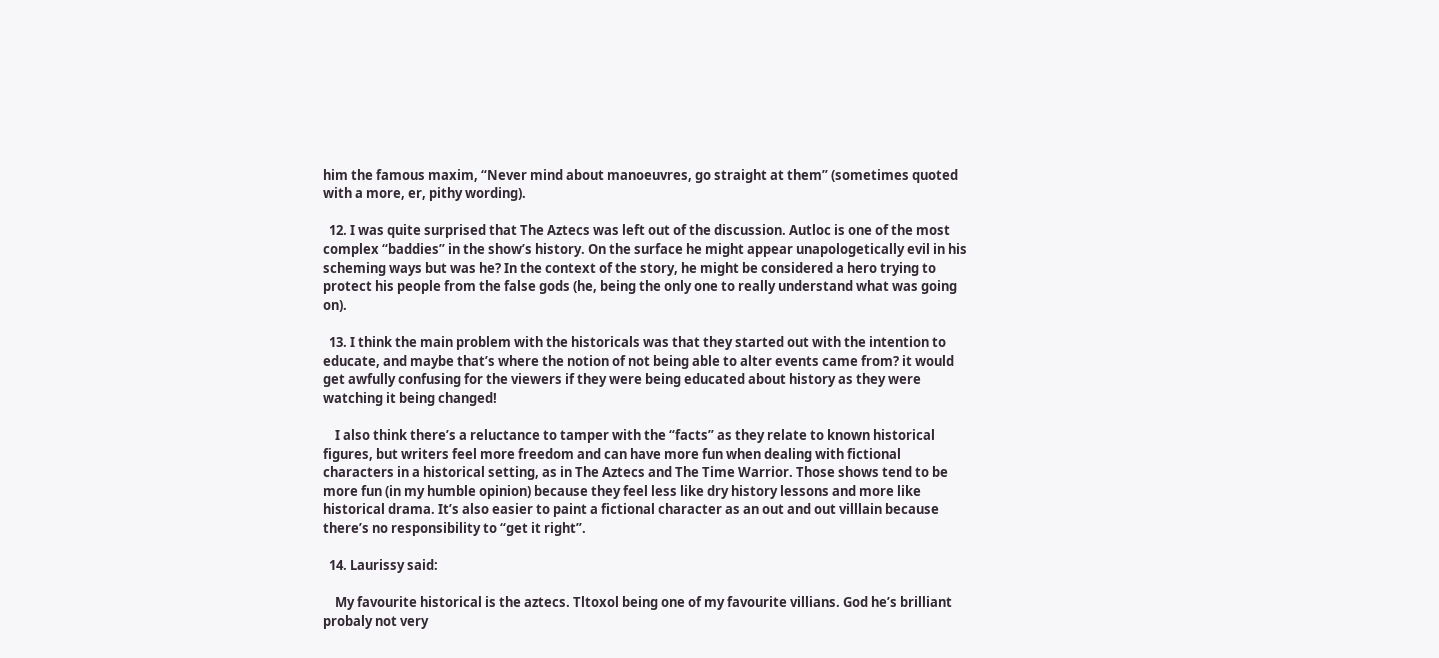him the famous maxim, “Never mind about manoeuvres, go straight at them” (sometimes quoted with a more, er, pithy wording).

  12. I was quite surprised that The Aztecs was left out of the discussion. Autloc is one of the most complex “baddies” in the show’s history. On the surface he might appear unapologetically evil in his scheming ways but was he? In the context of the story, he might be considered a hero trying to protect his people from the false gods (he, being the only one to really understand what was going on).

  13. I think the main problem with the historicals was that they started out with the intention to educate, and maybe that’s where the notion of not being able to alter events came from? it would get awfully confusing for the viewers if they were being educated about history as they were watching it being changed!

    I also think there’s a reluctance to tamper with the “facts” as they relate to known historical figures, but writers feel more freedom and can have more fun when dealing with fictional characters in a historical setting, as in The Aztecs and The Time Warrior. Those shows tend to be more fun (in my humble opinion) because they feel less like dry history lessons and more like historical drama. It’s also easier to paint a fictional character as an out and out villlain because there’s no responsibility to “get it right”.

  14. Laurissy said:

    My favourite historical is the aztecs. Tltoxol being one of my favourite villians. God he’s brilliant probaly not very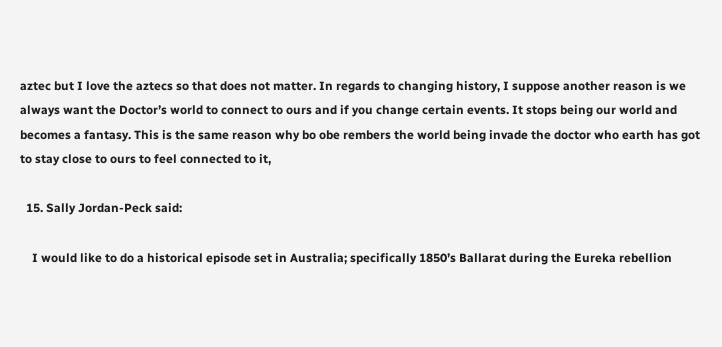aztec but I love the aztecs so that does not matter. In regards to changing history, I suppose another reason is we always want the Doctor’s world to connect to ours and if you change certain events. It stops being our world and becomes a fantasy. This is the same reason why bo obe rembers the world being invade the doctor who earth has got to stay close to ours to feel connected to it,

  15. Sally Jordan-Peck said:

    I would like to do a historical episode set in Australia; specifically 1850’s Ballarat during the Eureka rebellion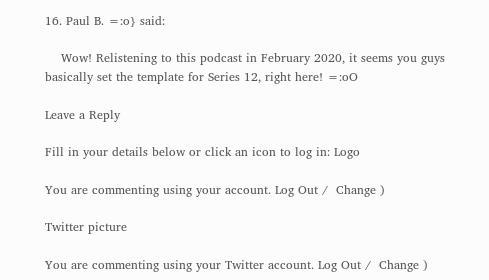16. Paul B. =:o} said:

    Wow! Relistening to this podcast in February 2020, it seems you guys basically set the template for Series 12, right here! =:oO

Leave a Reply

Fill in your details below or click an icon to log in: Logo

You are commenting using your account. Log Out /  Change )

Twitter picture

You are commenting using your Twitter account. Log Out /  Change )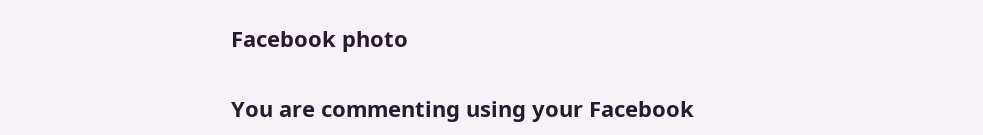Facebook photo

You are commenting using your Facebook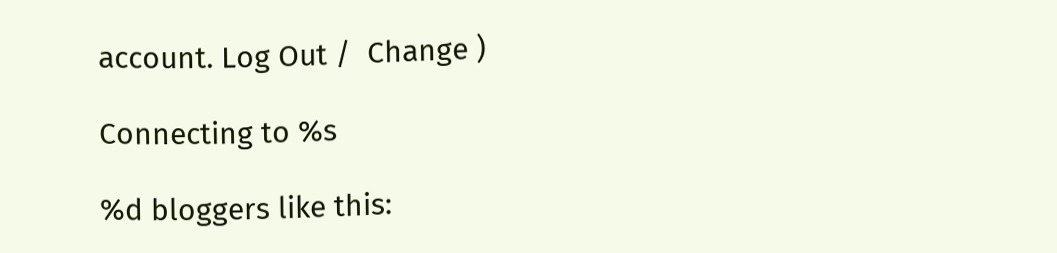account. Log Out /  Change )

Connecting to %s

%d bloggers like this: